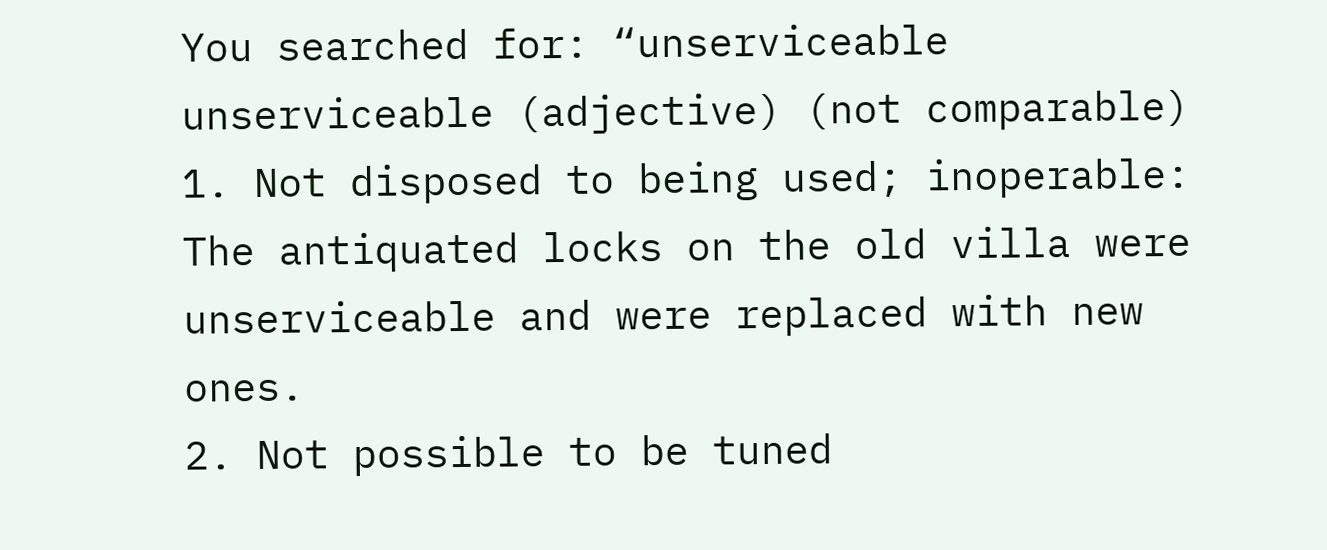You searched for: “unserviceable
unserviceable (adjective) (not comparable)
1. Not disposed to being used; inoperable: The antiquated locks on the old villa were unserviceable and were replaced with new ones.
2. Not possible to be tuned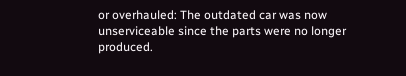or overhauled: The outdated car was now unserviceable since the parts were no longer produced.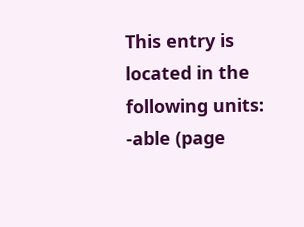This entry is located in the following units: -able (page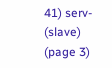41) serv- (slave) (page 3)